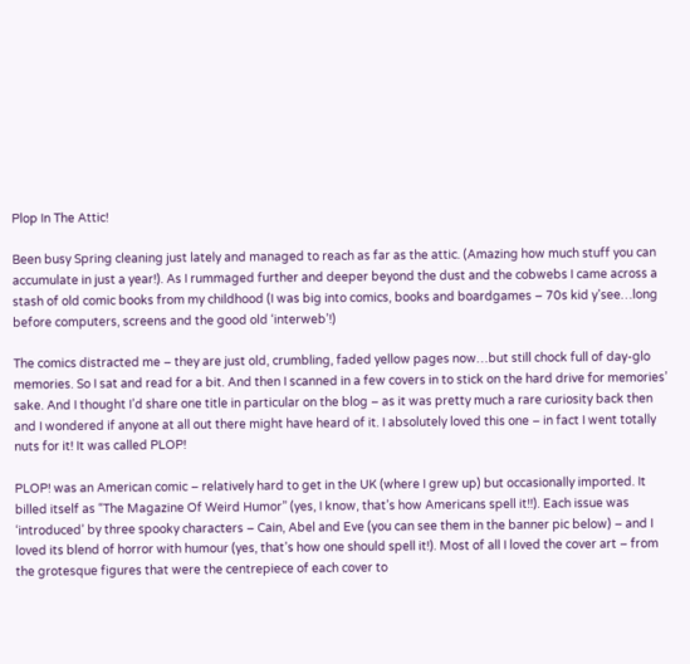Plop In The Attic!

Been busy Spring cleaning just lately and managed to reach as far as the attic. (Amazing how much stuff you can accumulate in just a year!). As I rummaged further and deeper beyond the dust and the cobwebs I came across a stash of old comic books from my childhood (I was big into comics, books and boardgames – 70s kid y’see…long before computers, screens and the good old ‘interweb’!)

The comics distracted me – they are just old, crumbling, faded yellow pages now…but still chock full of day-glo memories. So I sat and read for a bit. And then I scanned in a few covers in to stick on the hard drive for memories’ sake. And I thought I’d share one title in particular on the blog – as it was pretty much a rare curiosity back then and I wondered if anyone at all out there might have heard of it. I absolutely loved this one – in fact I went totally nuts for it! It was called PLOP!

PLOP! was an American comic – relatively hard to get in the UK (where I grew up) but occasionally imported. It billed itself as “The Magazine Of Weird Humor” (yes, I know, that’s how Americans spell it!!). Each issue was ‘introduced’ by three spooky characters – Cain, Abel and Eve (you can see them in the banner pic below) – and I loved its blend of horror with humour (yes, that’s how one should spell it!). Most of all I loved the cover art – from the grotesque figures that were the centrepiece of each cover to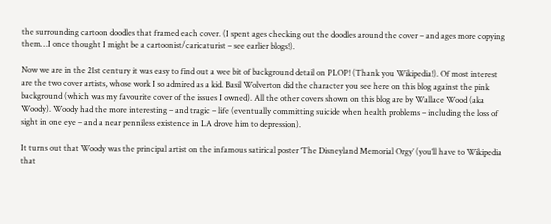the surrounding cartoon doodles that framed each cover. (I spent ages checking out the doodles around the cover – and ages more copying them…I once thought I might be a cartoonist/caricaturist – see earlier blogs!).

Now we are in the 21st century it was easy to find out a wee bit of background detail on PLOP! (Thank you Wikipedia!). Of most interest are the two cover artists, whose work I so admired as a kid. Basil Wolverton did the character you see here on this blog against the pink background (which was my favourite cover of the issues I owned). All the other covers shown on this blog are by Wallace Wood (aka Woody). Woody had the more interesting – and tragic – life (eventually committing suicide when health problems – including the loss of sight in one eye – and a near penniless existence in LA drove him to depression).

It turns out that Woody was the principal artist on the infamous satirical poster ‘The Disneyland Memorial Orgy’ (you’ll have to Wikipedia that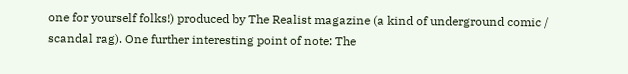one for yourself folks!) produced by The Realist magazine (a kind of underground comic / scandal rag). One further interesting point of note: The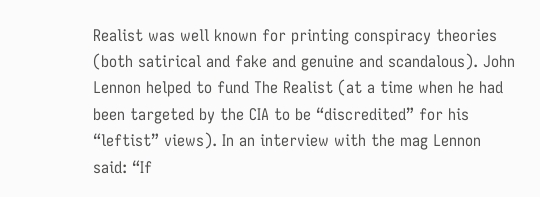Realist was well known for printing conspiracy theories (both satirical and fake and genuine and scandalous). John Lennon helped to fund The Realist (at a time when he had been targeted by the CIA to be “discredited” for his “leftist” views). In an interview with the mag Lennon said: “If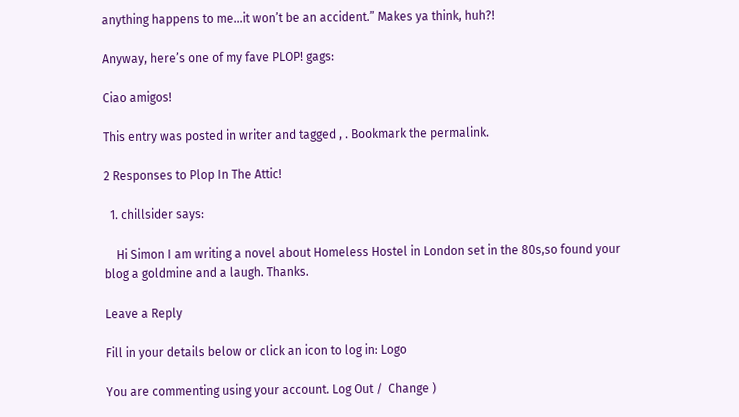anything happens to me…it won’t be an accident.” Makes ya think, huh?!

Anyway, here’s one of my fave PLOP! gags:

Ciao amigos!

This entry was posted in writer and tagged , . Bookmark the permalink.

2 Responses to Plop In The Attic!

  1. chillsider says:

    Hi Simon I am writing a novel about Homeless Hostel in London set in the 80s,so found your blog a goldmine and a laugh. Thanks.

Leave a Reply

Fill in your details below or click an icon to log in: Logo

You are commenting using your account. Log Out /  Change )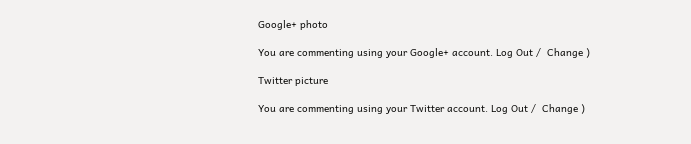Google+ photo

You are commenting using your Google+ account. Log Out /  Change )

Twitter picture

You are commenting using your Twitter account. Log Out /  Change )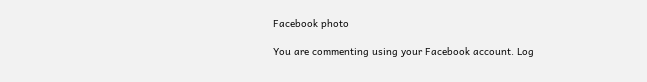Facebook photo

You are commenting using your Facebook account. Log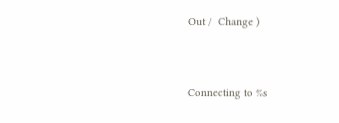Out /  Change )


Connecting to %s